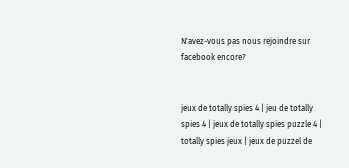N'avez-vous pas nous rejoindre sur facebook encore?


jeux de totally spies 4 | jeu de totally spies 4 | jeux de totally spies puzzle 4 | totally spies jeux | jeux de puzzel de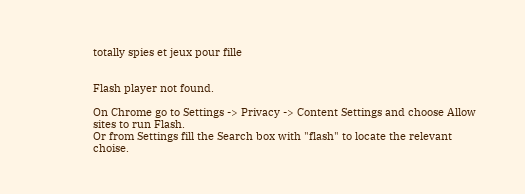totally spies et jeux pour fille


Flash player not found.

On Chrome go to Settings -> Privacy -> Content Settings and choose Allow sites to run Flash.
Or from Settings fill the Search box with "flash" to locate the relevant choise.